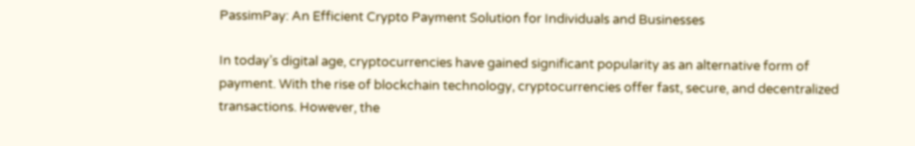PassimPay: An Efficient Crypto Payment Solution for Individuals and Businesses

In today’s digital age, cryptocurrencies have gained significant popularity as an alternative form of payment. With the rise of blockchain technology, cryptocurrencies offer fast, secure, and decentralized transactions. However, the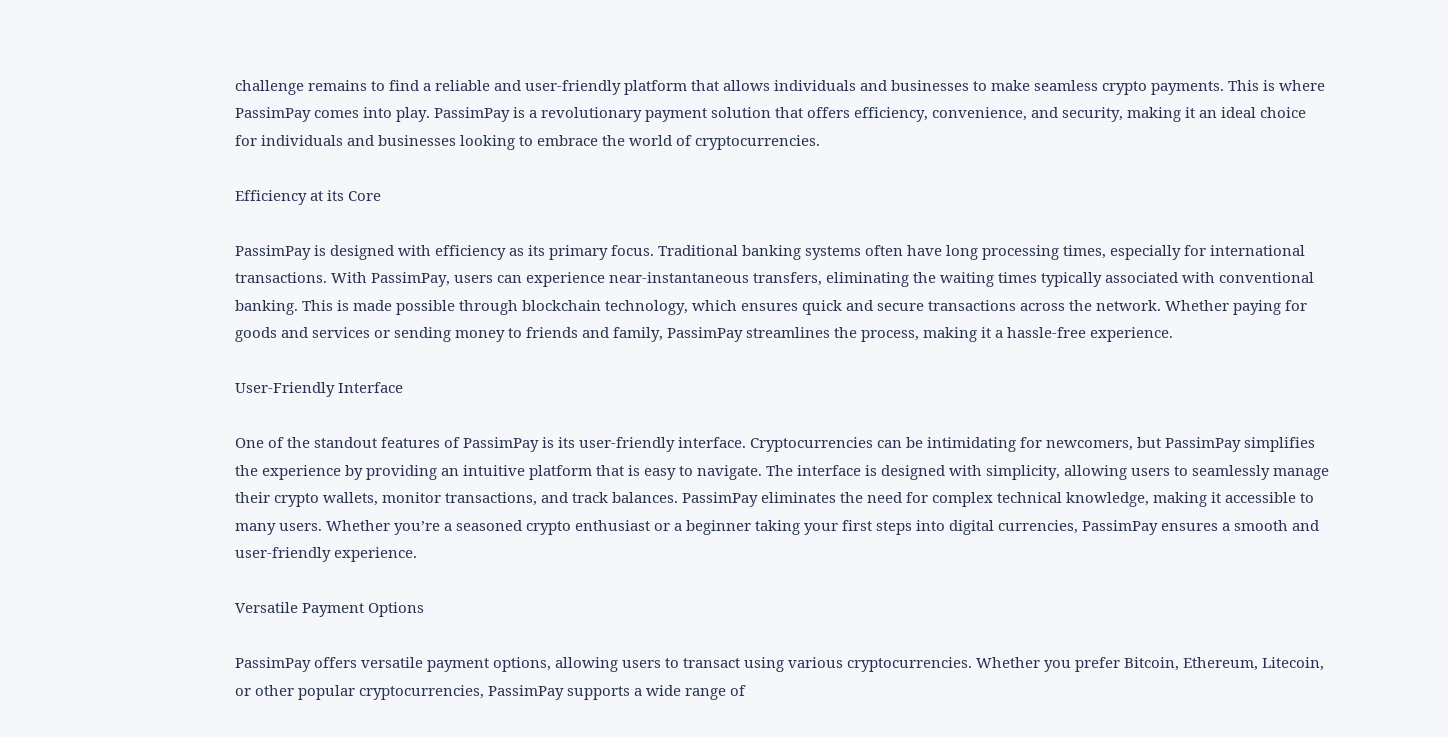challenge remains to find a reliable and user-friendly platform that allows individuals and businesses to make seamless crypto payments. This is where PassimPay comes into play. PassimPay is a revolutionary payment solution that offers efficiency, convenience, and security, making it an ideal choice for individuals and businesses looking to embrace the world of cryptocurrencies.

Efficiency at its Core

PassimPay is designed with efficiency as its primary focus. Traditional banking systems often have long processing times, especially for international transactions. With PassimPay, users can experience near-instantaneous transfers, eliminating the waiting times typically associated with conventional banking. This is made possible through blockchain technology, which ensures quick and secure transactions across the network. Whether paying for goods and services or sending money to friends and family, PassimPay streamlines the process, making it a hassle-free experience.

User-Friendly Interface

One of the standout features of PassimPay is its user-friendly interface. Cryptocurrencies can be intimidating for newcomers, but PassimPay simplifies the experience by providing an intuitive platform that is easy to navigate. The interface is designed with simplicity, allowing users to seamlessly manage their crypto wallets, monitor transactions, and track balances. PassimPay eliminates the need for complex technical knowledge, making it accessible to many users. Whether you’re a seasoned crypto enthusiast or a beginner taking your first steps into digital currencies, PassimPay ensures a smooth and user-friendly experience.

Versatile Payment Options

PassimPay offers versatile payment options, allowing users to transact using various cryptocurrencies. Whether you prefer Bitcoin, Ethereum, Litecoin, or other popular cryptocurrencies, PassimPay supports a wide range of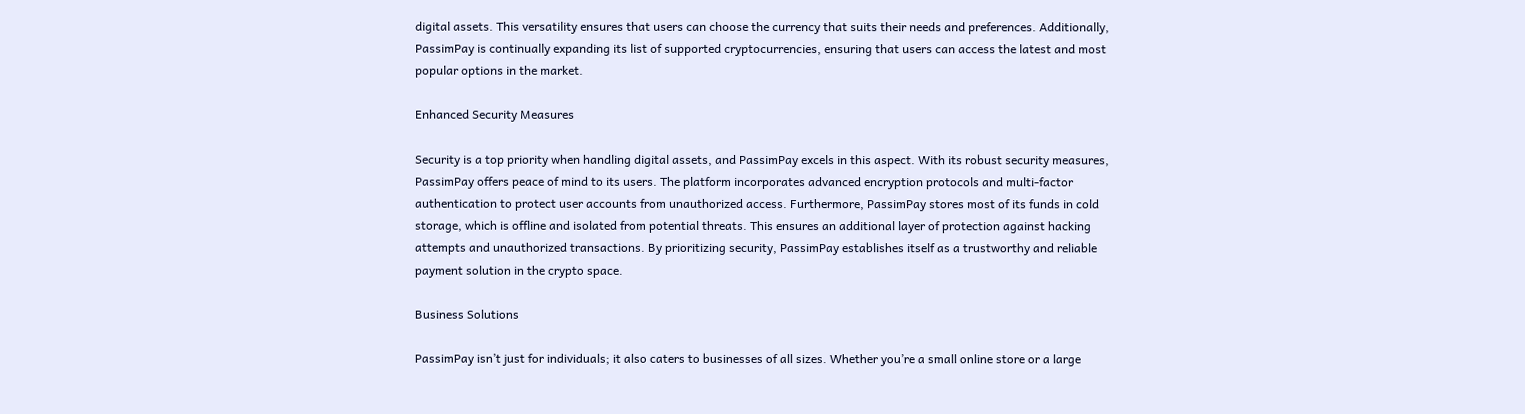digital assets. This versatility ensures that users can choose the currency that suits their needs and preferences. Additionally, PassimPay is continually expanding its list of supported cryptocurrencies, ensuring that users can access the latest and most popular options in the market.

Enhanced Security Measures

Security is a top priority when handling digital assets, and PassimPay excels in this aspect. With its robust security measures, PassimPay offers peace of mind to its users. The platform incorporates advanced encryption protocols and multi-factor authentication to protect user accounts from unauthorized access. Furthermore, PassimPay stores most of its funds in cold storage, which is offline and isolated from potential threats. This ensures an additional layer of protection against hacking attempts and unauthorized transactions. By prioritizing security, PassimPay establishes itself as a trustworthy and reliable payment solution in the crypto space.

Business Solutions

PassimPay isn’t just for individuals; it also caters to businesses of all sizes. Whether you’re a small online store or a large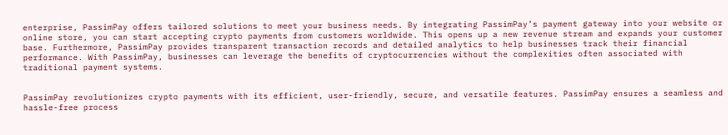enterprise, PassimPay offers tailored solutions to meet your business needs. By integrating PassimPay’s payment gateway into your website or online store, you can start accepting crypto payments from customers worldwide. This opens up a new revenue stream and expands your customer base. Furthermore, PassimPay provides transparent transaction records and detailed analytics to help businesses track their financial performance. With PassimPay, businesses can leverage the benefits of cryptocurrencies without the complexities often associated with traditional payment systems.


PassimPay revolutionizes crypto payments with its efficient, user-friendly, secure, and versatile features. PassimPay ensures a seamless and hassle-free process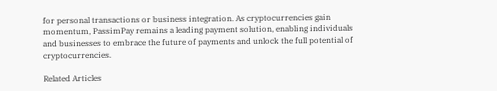for personal transactions or business integration. As cryptocurrencies gain momentum, PassimPay remains a leading payment solution, enabling individuals and businesses to embrace the future of payments and unlock the full potential of cryptocurrencies.

Related Articles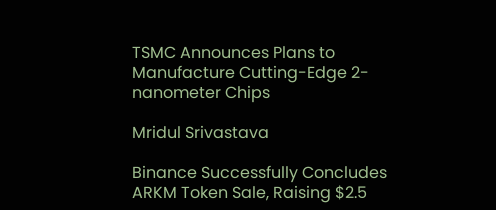TSMC Announces Plans to Manufacture Cutting-Edge 2-nanometer Chips

Mridul Srivastava

Binance Successfully Concludes ARKM Token Sale, Raising $2.5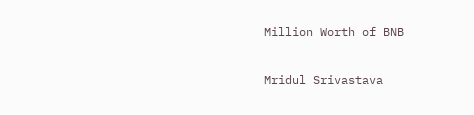Million Worth of BNB

Mridul Srivastava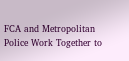FCA and Metropolitan Police Work Together to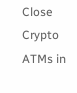Close Crypto ATMs in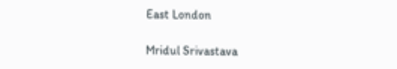East London

Mridul Srivastava